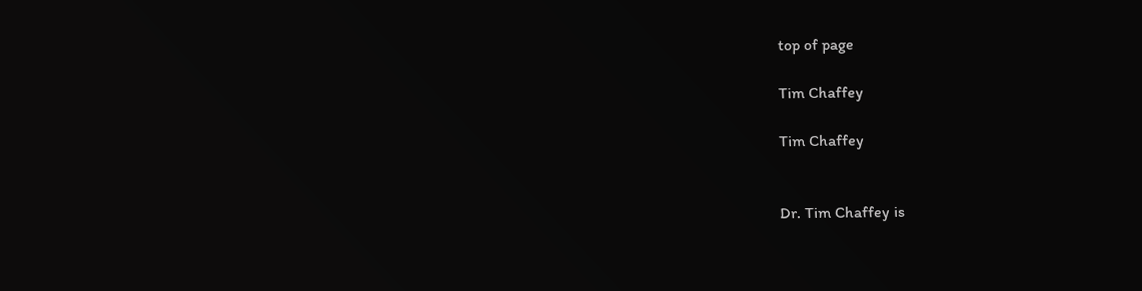top of page

Tim Chaffey

Tim Chaffey


Dr. Tim Chaffey is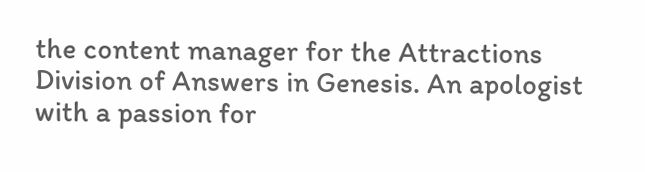the content manager for the Attractions Division of Answers in Genesis. An apologist with a passion for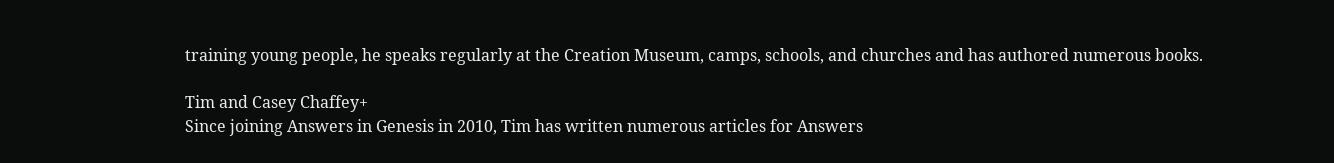training young people, he speaks regularly at the Creation Museum, camps, schools, and churches and has authored numerous books.

Tim and Casey Chaffey+
Since joining Answers in Genesis in 2010, Tim has written numerous articles for Answers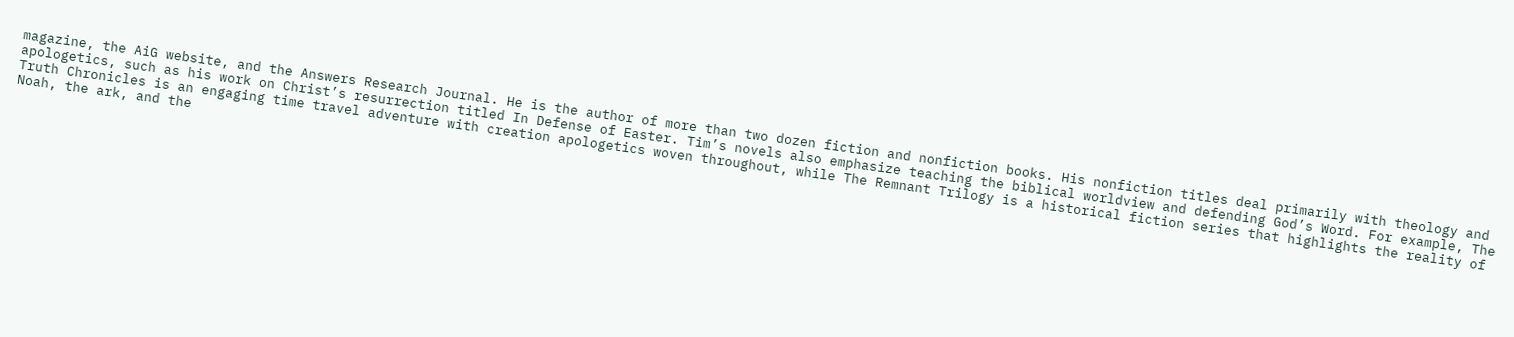magazine, the AiG website, and the Answers Research Journal. He is the author of more than two dozen fiction and nonfiction books. His nonfiction titles deal primarily with theology and apologetics, such as his work on Christ’s resurrection titled In Defense of Easter. Tim’s novels also emphasize teaching the biblical worldview and defending God’s Word. For example, The Truth Chronicles is an engaging time travel adventure with creation apologetics woven throughout, while The Remnant Trilogy is a historical fiction series that highlights the reality of Noah, the ark, and the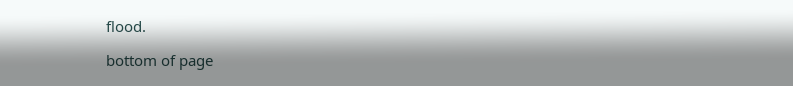flood.

bottom of page